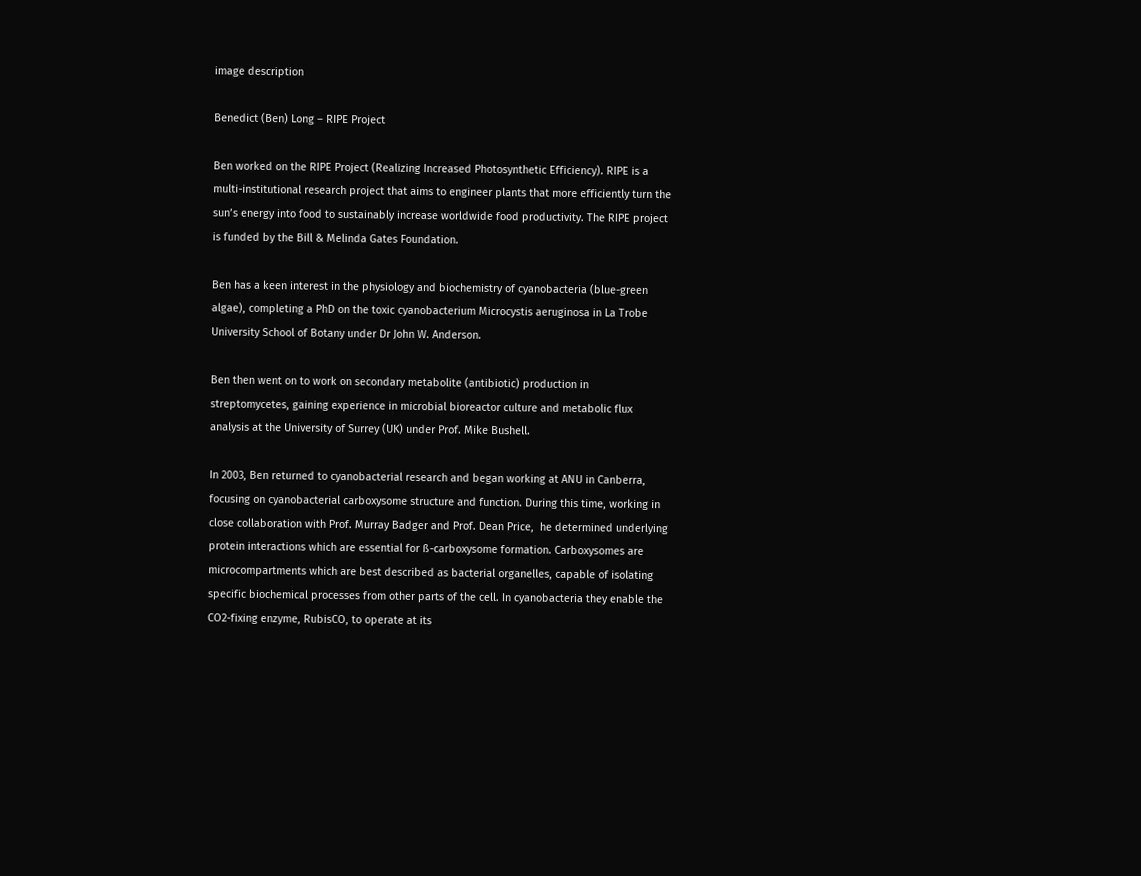image description

Benedict (Ben) Long – RIPE Project

Ben worked on the RIPE Project (Realizing Increased Photosynthetic Efficiency). RIPE is a multi-institutional research project that aims to engineer plants that more efficiently turn the sun’s energy into food to sustainably increase worldwide food productivity. The RIPE project is funded by the Bill & Melinda Gates Foundation.

Ben has a keen interest in the physiology and biochemistry of cyanobacteria (blue-green algae), completing a PhD on the toxic cyanobacterium Microcystis aeruginosa in La Trobe University School of Botany under Dr John W. Anderson.

Ben then went on to work on secondary metabolite (antibiotic) production in streptomycetes, gaining experience in microbial bioreactor culture and metabolic flux analysis at the University of Surrey (UK) under Prof. Mike Bushell.

In 2003, Ben returned to cyanobacterial research and began working at ANU in Canberra, focusing on cyanobacterial carboxysome structure and function. During this time, working in close collaboration with Prof. Murray Badger and Prof. Dean Price,  he determined underlying protein interactions which are essential for ß-carboxysome formation. Carboxysomes are microcompartments which are best described as bacterial organelles, capable of isolating specific biochemical processes from other parts of the cell. In cyanobacteria they enable the CO2-fixing enzyme, RubisCO, to operate at its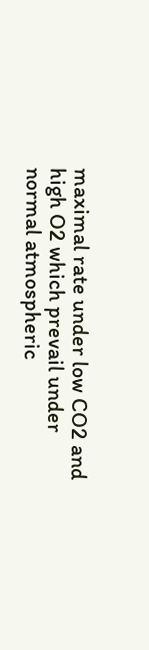maximal rate under low CO2 and high O2 which prevail under normal atmospheric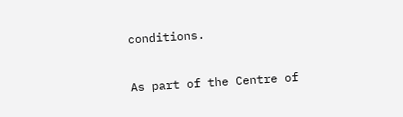conditions.

As part of the Centre of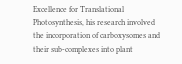Excellence for Translational Photosynthesis, his research involved the incorporation of carboxysomes and their sub-complexes into plant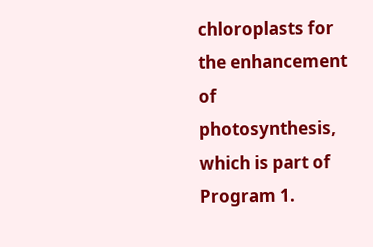chloroplasts for the enhancement of photosynthesis, which is part of Program 1.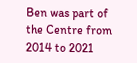Ben was part of the Centre from 2014 to 2021